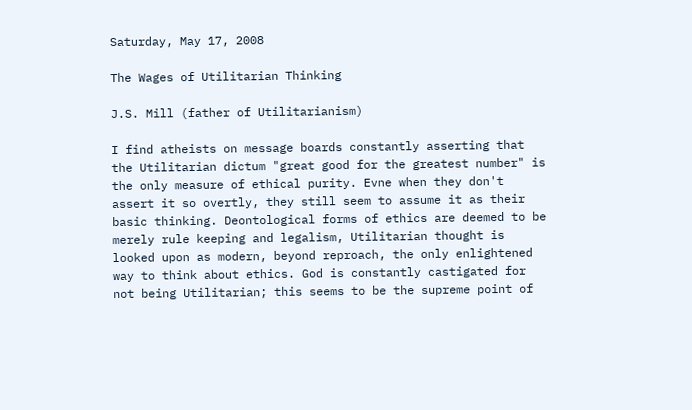Saturday, May 17, 2008

The Wages of Utilitarian Thinking

J.S. Mill (father of Utilitarianism)

I find atheists on message boards constantly asserting that the Utilitarian dictum "great good for the greatest number" is the only measure of ethical purity. Evne when they don't assert it so overtly, they still seem to assume it as their basic thinking. Deontological forms of ethics are deemed to be merely rule keeping and legalism, Utilitarian thought is looked upon as modern, beyond reproach, the only enlightened way to think about ethics. God is constantly castigated for not being Utilitarian; this seems to be the supreme point of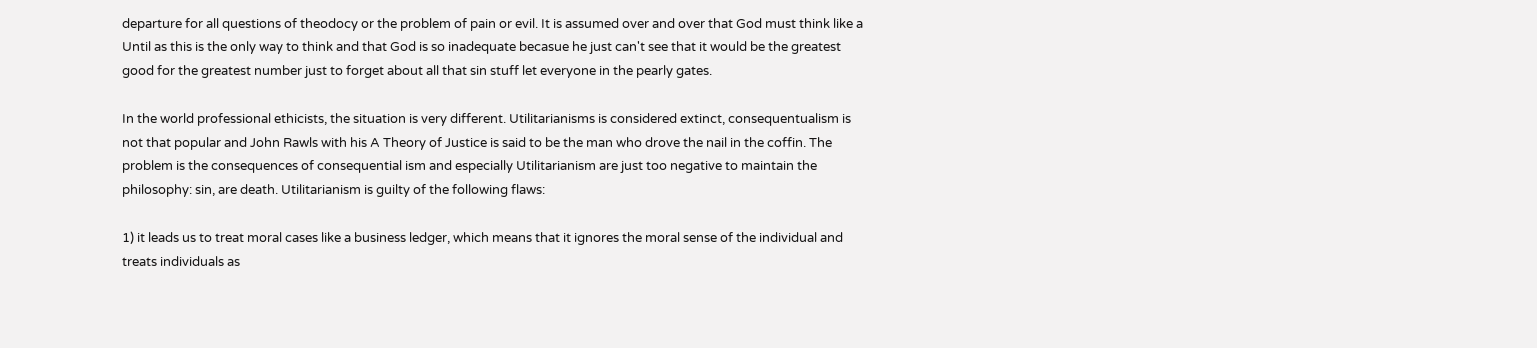departure for all questions of theodocy or the problem of pain or evil. It is assumed over and over that God must think like a Until as this is the only way to think and that God is so inadequate becasue he just can't see that it would be the greatest good for the greatest number just to forget about all that sin stuff let everyone in the pearly gates.

In the world professional ethicists, the situation is very different. Utilitarianisms is considered extinct, consequentualism is not that popular and John Rawls with his A Theory of Justice is said to be the man who drove the nail in the coffin. The problem is the consequences of consequential ism and especially Utilitarianism are just too negative to maintain the philosophy: sin, are death. Utilitarianism is guilty of the following flaws:

1) it leads us to treat moral cases like a business ledger, which means that it ignores the moral sense of the individual and treats individuals as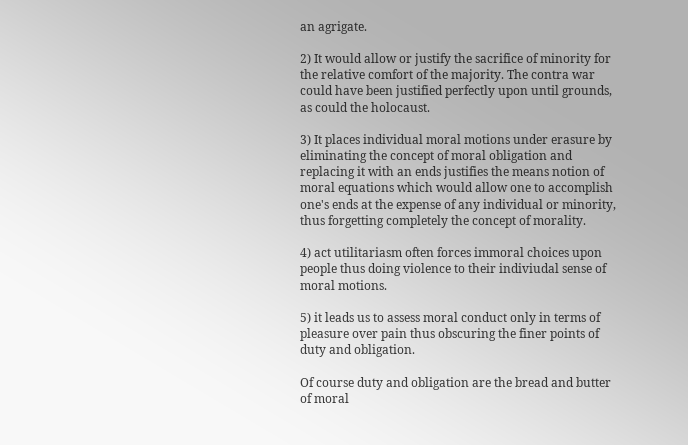an agrigate.

2) It would allow or justify the sacrifice of minority for the relative comfort of the majority. The contra war could have been justified perfectly upon until grounds, as could the holocaust.

3) It places individual moral motions under erasure by eliminating the concept of moral obligation and replacing it with an ends justifies the means notion of moral equations which would allow one to accomplish one's ends at the expense of any individual or minority, thus forgetting completely the concept of morality.

4) act utilitariasm often forces immoral choices upon people thus doing violence to their indiviudal sense of moral motions.

5) it leads us to assess moral conduct only in terms of pleasure over pain thus obscuring the finer points of duty and obligation.

Of course duty and obligation are the bread and butter of moral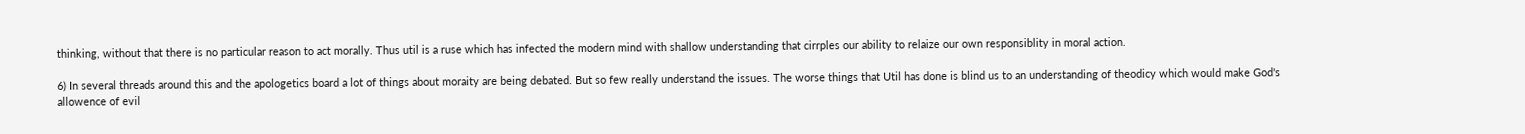thinking, without that there is no particular reason to act morally. Thus util is a ruse which has infected the modern mind with shallow understanding that cirrples our ability to relaize our own responsiblity in moral action.

6) In several threads around this and the apologetics board a lot of things about moraity are being debated. But so few really understand the issues. The worse things that Util has done is blind us to an understanding of theodicy which would make God's allowence of evil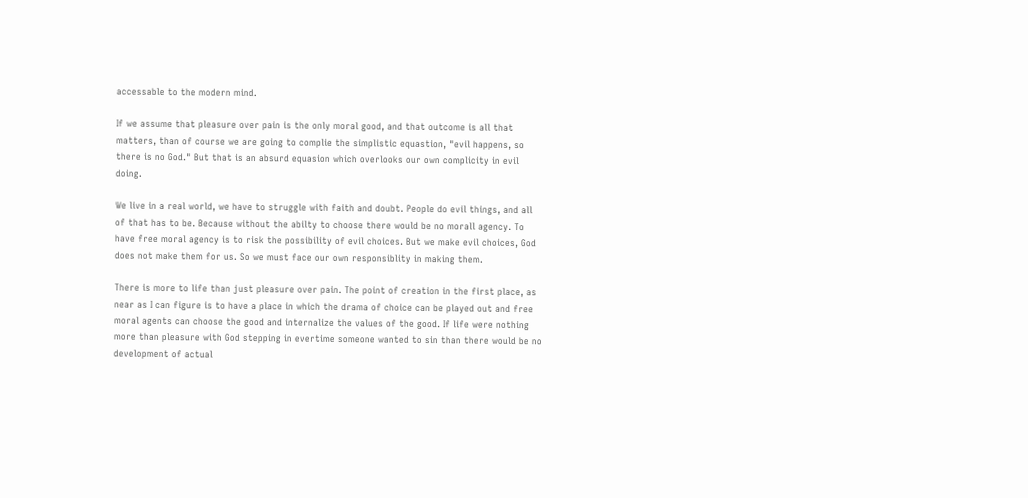accessable to the modern mind.

If we assume that pleasure over pain is the only moral good, and that outcome is all that matters, than of course we are going to complie the simplistic equastion, "evil happens, so there is no God." But that is an absurd equasion which overlooks our own complicity in evil doing.

We live in a real world, we have to struggle with faith and doubt. People do evil things, and all of that has to be. Because without the abilty to choose there would be no morall agency. To have free moral agency is to risk the possibility of evil choices. But we make evil choices, God does not make them for us. So we must face our own responsiblity in making them.

There is more to life than just pleasure over pain. The point of creation in the first place, as near as I can figure is to have a place in which the drama of choice can be played out and free moral agents can choose the good and internalize the values of the good. If life were nothing more than pleasure with God stepping in evertime someone wanted to sin than there would be no development of actual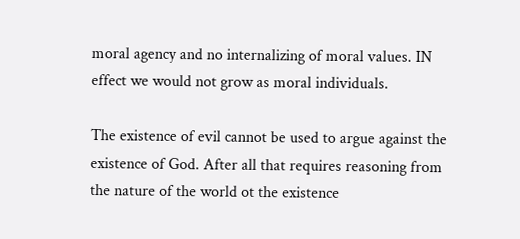moral agency and no internalizing of moral values. IN effect we would not grow as moral individuals.

The existence of evil cannot be used to argue against the existence of God. After all that requires reasoning from the nature of the world ot the existence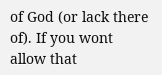of God (or lack there of). If you wont allow that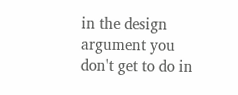in the design argument you don't get to do in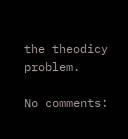the theodicy problem.

No comments: